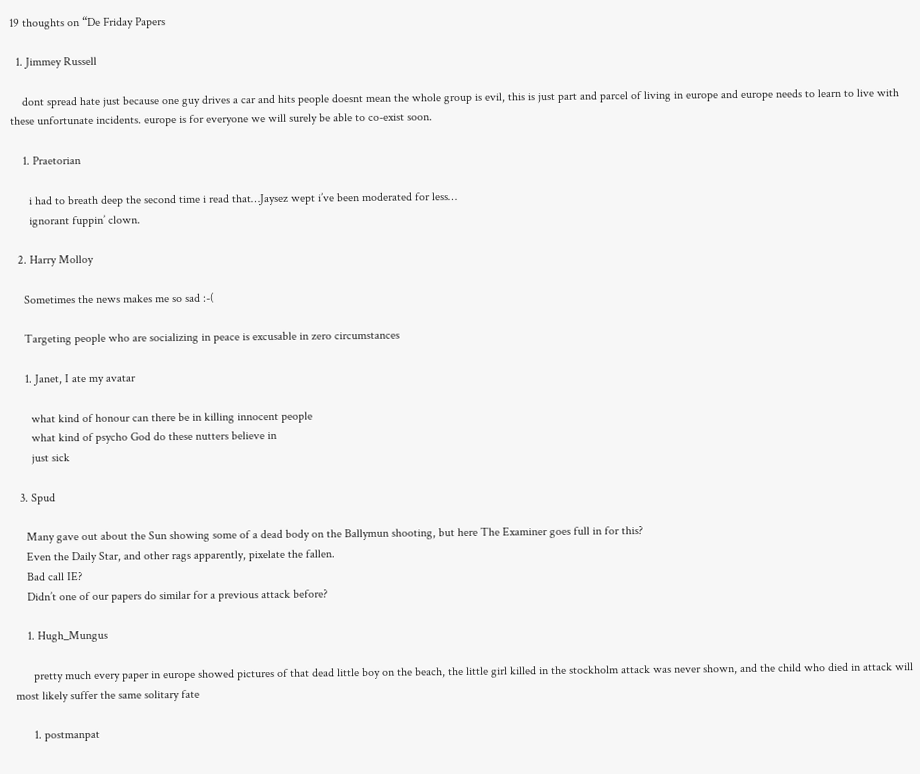19 thoughts on “De Friday Papers

  1. Jimmey Russell

    dont spread hate just because one guy drives a car and hits people doesnt mean the whole group is evil, this is just part and parcel of living in europe and europe needs to learn to live with these unfortunate incidents. europe is for everyone we will surely be able to co-exist soon.

    1. Praetorian

      i had to breath deep the second time i read that…Jaysez wept i’ve been moderated for less…
      ignorant fuppin’ clown.

  2. Harry Molloy

    Sometimes the news makes me so sad :-(

    Targeting people who are socializing in peace is excusable in zero circumstances

    1. Janet, I ate my avatar

      what kind of honour can there be in killing innocent people
      what kind of psycho God do these nutters believe in
      just sick

  3. Spud

    Many gave out about the Sun showing some of a dead body on the Ballymun shooting, but here The Examiner goes full in for this?
    Even the Daily Star, and other rags apparently, pixelate the fallen.
    Bad call IE?
    Didn’t one of our papers do similar for a previous attack before?

    1. Hugh_Mungus

      pretty much every paper in europe showed pictures of that dead little boy on the beach, the little girl killed in the stockholm attack was never shown, and the child who died in attack will most likely suffer the same solitary fate

      1. postmanpat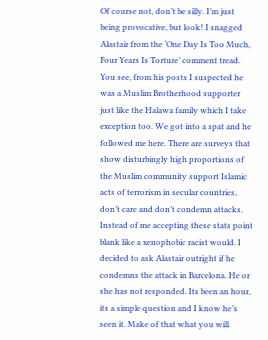Of course not, don’t be silly. I’m just being provocative, but look! I snagged Alastair from the ‘One Day Is Too Much, Four Years Is Torture’ comment tread. You see, from his posts I suspected he was a Muslim Brotherhood supporter just like the Halawa family which I take exception too. We got into a spat and he followed me here. There are surveys that show disturbingly high proportions of the Muslim community support Islamic acts of terrorism in secular countries, don’t care and don’t condemn attacks. Instead of me accepting these stats point blank like a xenophobic racist would. I decided to ask Alastair outright if he condemns the attack in Barcelona. He or she has not responded. Its been an hour, its a simple question and I know he’s seen it. Make of that what you will.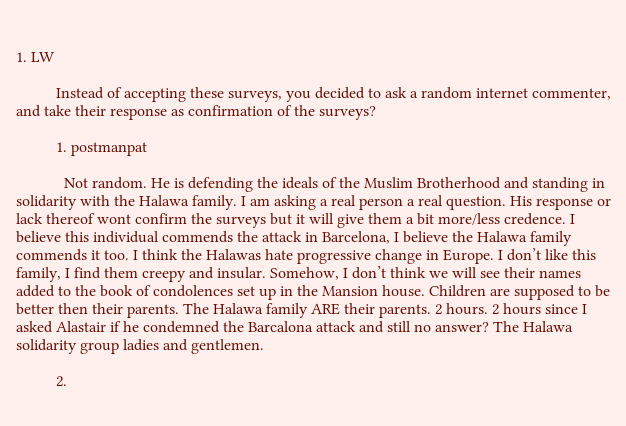1. LW

          Instead of accepting these surveys, you decided to ask a random internet commenter, and take their response as confirmation of the surveys?

          1. postmanpat

            Not random. He is defending the ideals of the Muslim Brotherhood and standing in solidarity with the Halawa family. I am asking a real person a real question. His response or lack thereof wont confirm the surveys but it will give them a bit more/less credence. I believe this individual commends the attack in Barcelona, I believe the Halawa family commends it too. I think the Halawas hate progressive change in Europe. I don’t like this family, I find them creepy and insular. Somehow, I don’t think we will see their names added to the book of condolences set up in the Mansion house. Children are supposed to be better then their parents. The Halawa family ARE their parents. 2 hours. 2 hours since I asked Alastair if he condemned the Barcalona attack and still no answer? The Halawa solidarity group ladies and gentlemen.

          2.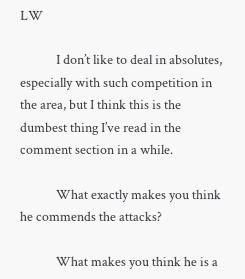LW

            I don’t like to deal in absolutes, especially with such competition in the area, but I think this is the dumbest thing I’ve read in the comment section in a while.

            What exactly makes you think he commends the attacks?

            What makes you think he is a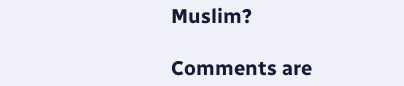Muslim?

Comments are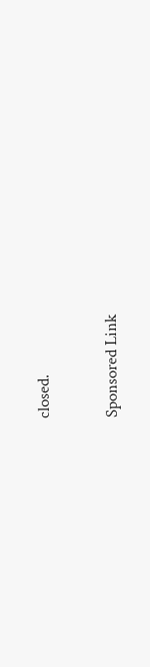closed.

Sponsored Link